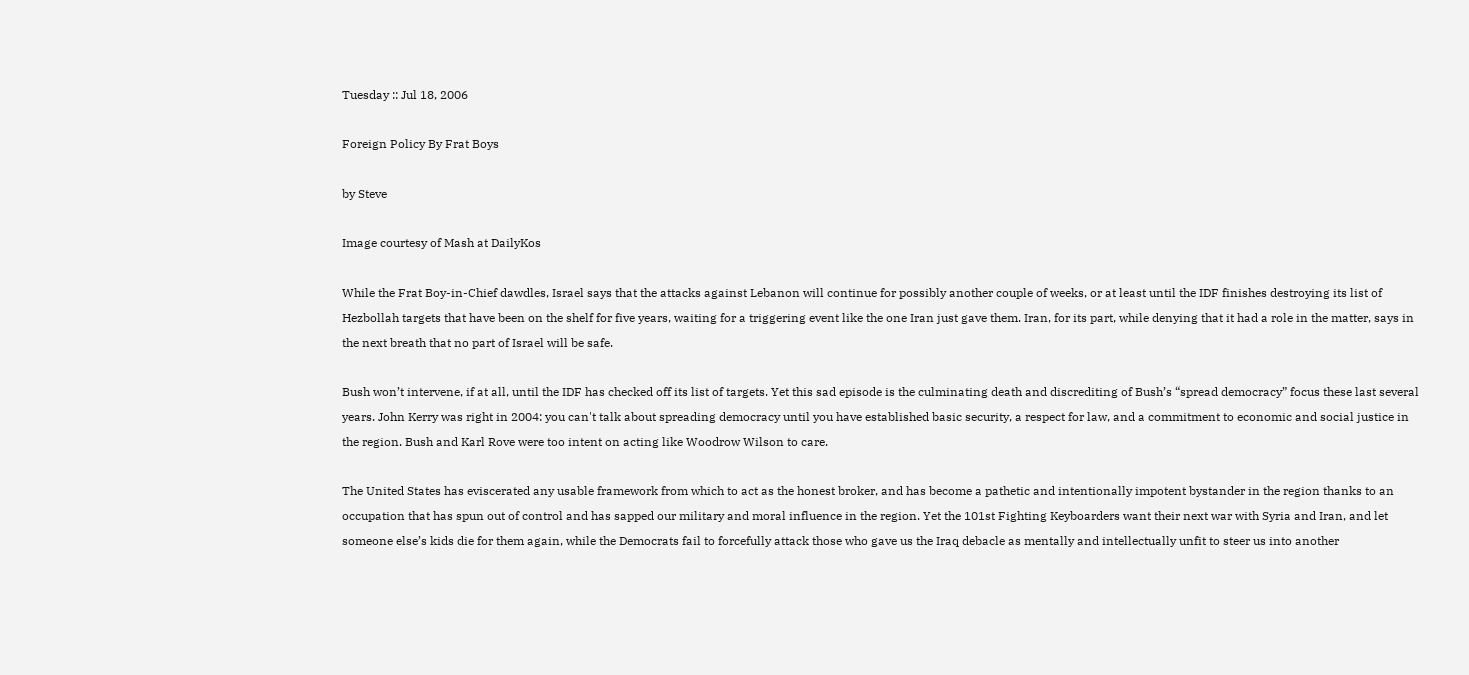Tuesday :: Jul 18, 2006

Foreign Policy By Frat Boys

by Steve

Image courtesy of Mash at DailyKos

While the Frat Boy-in-Chief dawdles, Israel says that the attacks against Lebanon will continue for possibly another couple of weeks, or at least until the IDF finishes destroying its list of Hezbollah targets that have been on the shelf for five years, waiting for a triggering event like the one Iran just gave them. Iran, for its part, while denying that it had a role in the matter, says in the next breath that no part of Israel will be safe.

Bush won’t intervene, if at all, until the IDF has checked off its list of targets. Yet this sad episode is the culminating death and discrediting of Bush’s “spread democracy” focus these last several years. John Kerry was right in 2004: you can't talk about spreading democracy until you have established basic security, a respect for law, and a commitment to economic and social justice in the region. Bush and Karl Rove were too intent on acting like Woodrow Wilson to care.

The United States has eviscerated any usable framework from which to act as the honest broker, and has become a pathetic and intentionally impotent bystander in the region thanks to an occupation that has spun out of control and has sapped our military and moral influence in the region. Yet the 101st Fighting Keyboarders want their next war with Syria and Iran, and let someone else’s kids die for them again, while the Democrats fail to forcefully attack those who gave us the Iraq debacle as mentally and intellectually unfit to steer us into another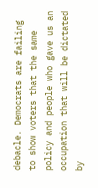debacle. Democrats are failing to show voters that the same policy and people who gave us an occupation that will be dictated by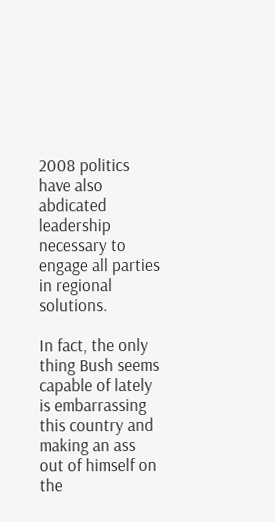2008 politics have also abdicated leadership necessary to engage all parties in regional solutions.

In fact, the only thing Bush seems capable of lately is embarrassing this country and making an ass out of himself on the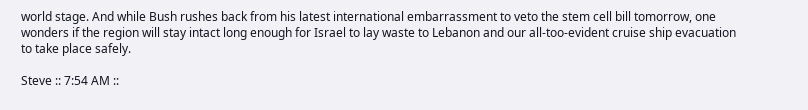world stage. And while Bush rushes back from his latest international embarrassment to veto the stem cell bill tomorrow, one wonders if the region will stay intact long enough for Israel to lay waste to Lebanon and our all-too-evident cruise ship evacuation to take place safely.

Steve :: 7:54 AM ::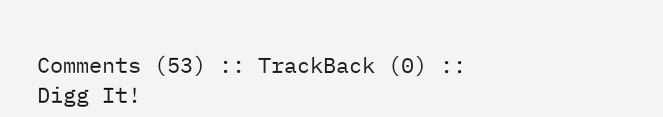Comments (53) :: TrackBack (0) :: Digg It!